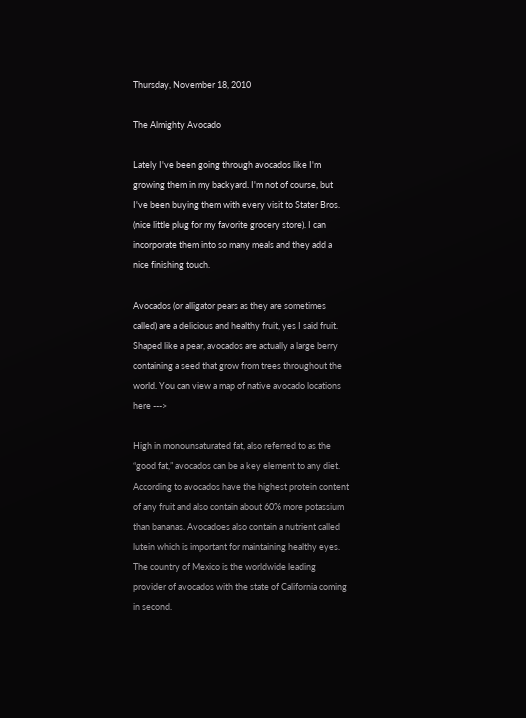Thursday, November 18, 2010

The Almighty Avocado

Lately I've been going through avocados like I'm growing them in my backyard. I'm not of course, but I've been buying them with every visit to Stater Bros. (nice little plug for my favorite grocery store). I can incorporate them into so many meals and they add a nice finishing touch.

Avocados (or alligator pears as they are sometimes called) are a delicious and healthy fruit, yes I said fruit. Shaped like a pear, avocados are actually a large berry containing a seed that grow from trees throughout the world. You can view a map of native avocado locations here --->

High in monounsaturated fat, also referred to as the “good fat,” avocados can be a key element to any diet. According to avocados have the highest protein content of any fruit and also contain about 60% more potassium than bananas. Avocadoes also contain a nutrient called lutein which is important for maintaining healthy eyes. The country of Mexico is the worldwide leading provider of avocados with the state of California coming in second.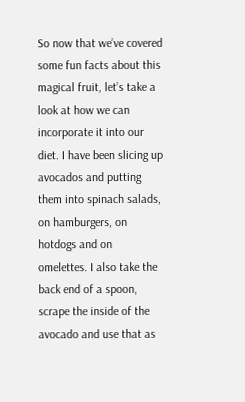So now that we’ve covered some fun facts about this magical fruit, let’s take a look at how we can incorporate it into our diet. I have been slicing up avocados and putting them into spinach salads, on hamburgers, on hotdogs and on omelettes. I also take the back end of a spoon, scrape the inside of the avocado and use that as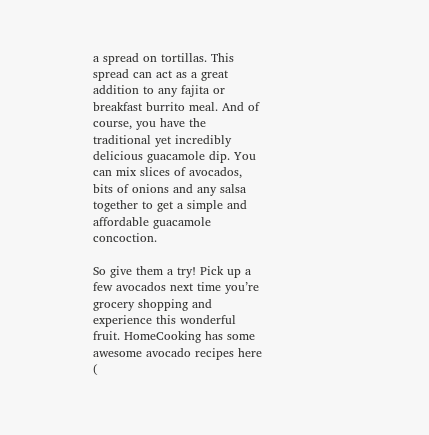a spread on tortillas. This spread can act as a great addition to any fajita or breakfast burrito meal. And of course, you have the traditional yet incredibly delicious guacamole dip. You can mix slices of avocados, bits of onions and any salsa together to get a simple and affordable guacamole concoction.

So give them a try! Pick up a few avocados next time you’re grocery shopping and experience this wonderful fruit. HomeCooking has some awesome avocado recipes here (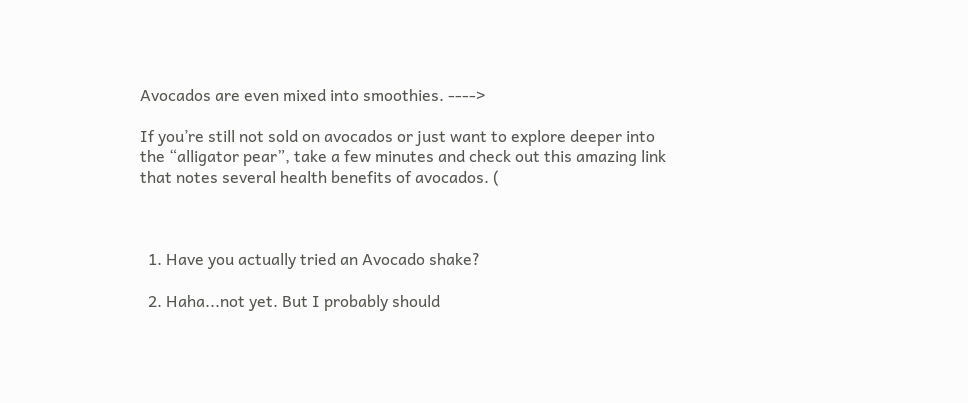Avocados are even mixed into smoothies. ---->

If you’re still not sold on avocados or just want to explore deeper into the “alligator pear”, take a few minutes and check out this amazing link that notes several health benefits of avocados. (



  1. Have you actually tried an Avocado shake?

  2. Haha...not yet. But I probably should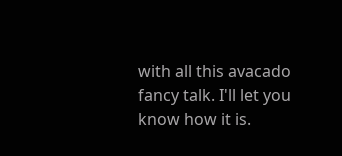with all this avacado fancy talk. I'll let you know how it is.